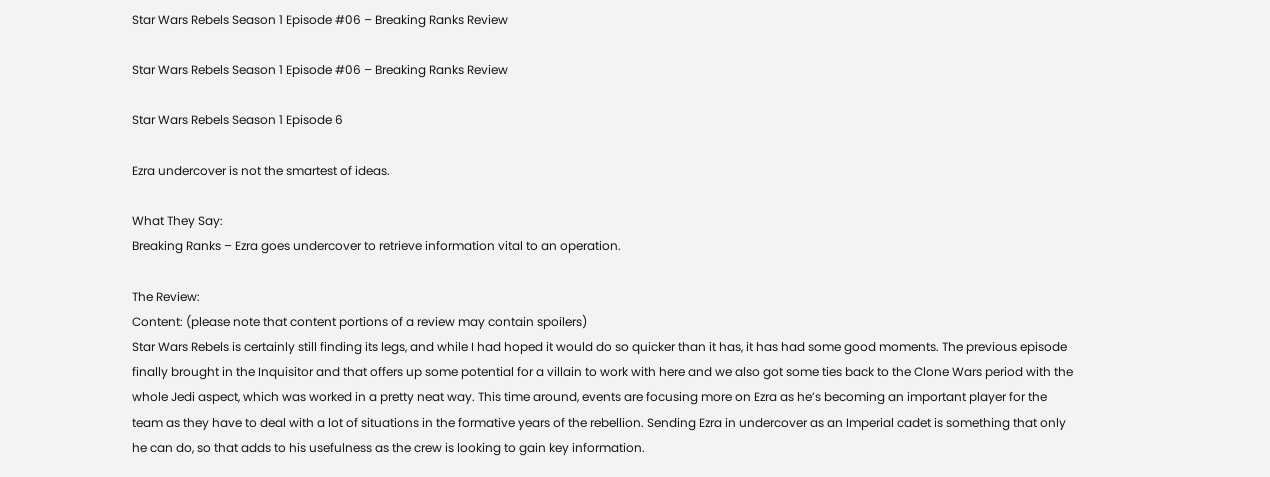Star Wars Rebels Season 1 Episode #06 – Breaking Ranks Review

Star Wars Rebels Season 1 Episode #06 – Breaking Ranks Review

Star Wars Rebels Season 1 Episode 6

Ezra undercover is not the smartest of ideas.

What They Say:
Breaking Ranks – Ezra goes undercover to retrieve information vital to an operation.

The Review:
Content: (please note that content portions of a review may contain spoilers)
Star Wars Rebels is certainly still finding its legs, and while I had hoped it would do so quicker than it has, it has had some good moments. The previous episode finally brought in the Inquisitor and that offers up some potential for a villain to work with here and we also got some ties back to the Clone Wars period with the whole Jedi aspect, which was worked in a pretty neat way. This time around, events are focusing more on Ezra as he’s becoming an important player for the team as they have to deal with a lot of situations in the formative years of the rebellion. Sending Ezra in undercover as an Imperial cadet is something that only he can do, so that adds to his usefulness as the crew is looking to gain key information.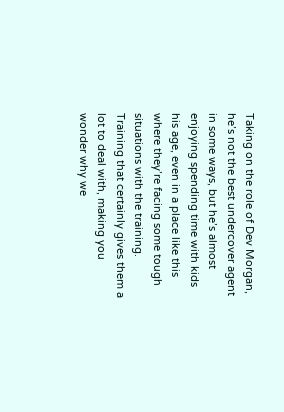Taking on the role of Dev Morgan, he’s not the best undercover agent in some ways, but he’s almost enjoying spending time with kids his age, even in a place like this where they’re facing some tough situations with the training. Training that certainly gives them a lot to deal with, making you wonder why we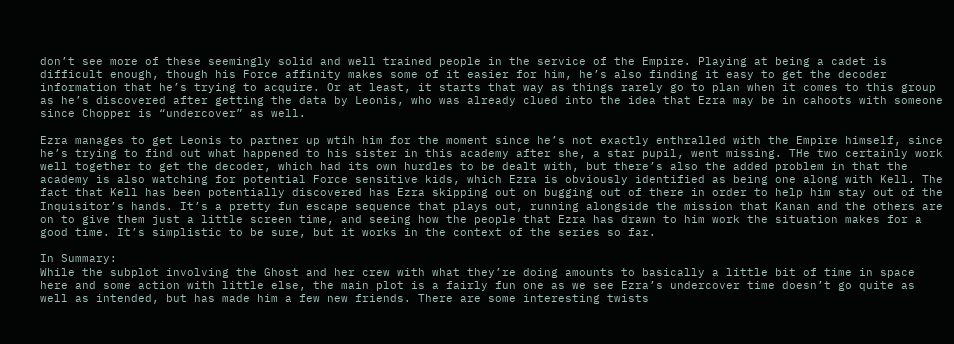don’t see more of these seemingly solid and well trained people in the service of the Empire. Playing at being a cadet is difficult enough, though his Force affinity makes some of it easier for him, he’s also finding it easy to get the decoder information that he’s trying to acquire. Or at least, it starts that way as things rarely go to plan when it comes to this group as he’s discovered after getting the data by Leonis, who was already clued into the idea that Ezra may be in cahoots with someone since Chopper is “undercover” as well.

Ezra manages to get Leonis to partner up wtih him for the moment since he’s not exactly enthralled with the Empire himself, since he’s trying to find out what happened to his sister in this academy after she, a star pupil, went missing. THe two certainly work well together to get the decoder, which had its own hurdles to be dealt with, but there’s also the added problem in that the academy is also watching for potential Force sensitive kids, which Ezra is obviously identified as being one along with Kell. The fact that Kell has been potentially discovered has Ezra skipping out on bugging out of there in order to help him stay out of the Inquisitor’s hands. It’s a pretty fun escape sequence that plays out, running alongside the mission that Kanan and the others are on to give them just a little screen time, and seeing how the people that Ezra has drawn to him work the situation makes for a good time. It’s simplistic to be sure, but it works in the context of the series so far.

In Summary:
While the subplot involving the Ghost and her crew with what they’re doing amounts to basically a little bit of time in space here and some action with little else, the main plot is a fairly fun one as we see Ezra’s undercover time doesn’t go quite as well as intended, but has made him a few new friends. There are some interesting twists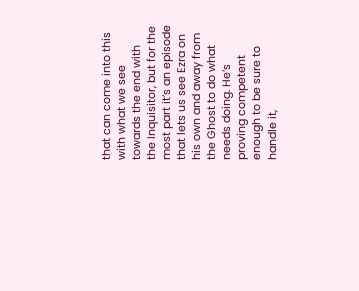that can come into this with what we see towards the end with the Inquisitor, but for the most part it’s an episode that lets us see Ezra on his own and away from the Ghost to do what needs doing. He’s proving competent enough to be sure to handle it,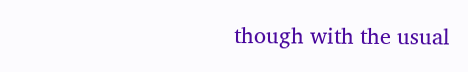though with the usual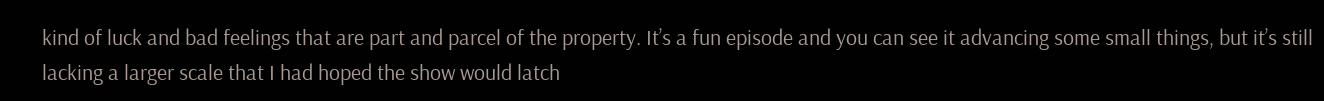kind of luck and bad feelings that are part and parcel of the property. It’s a fun episode and you can see it advancing some small things, but it’s still lacking a larger scale that I had hoped the show would latch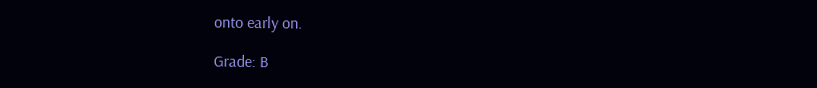onto early on.

Grade: B